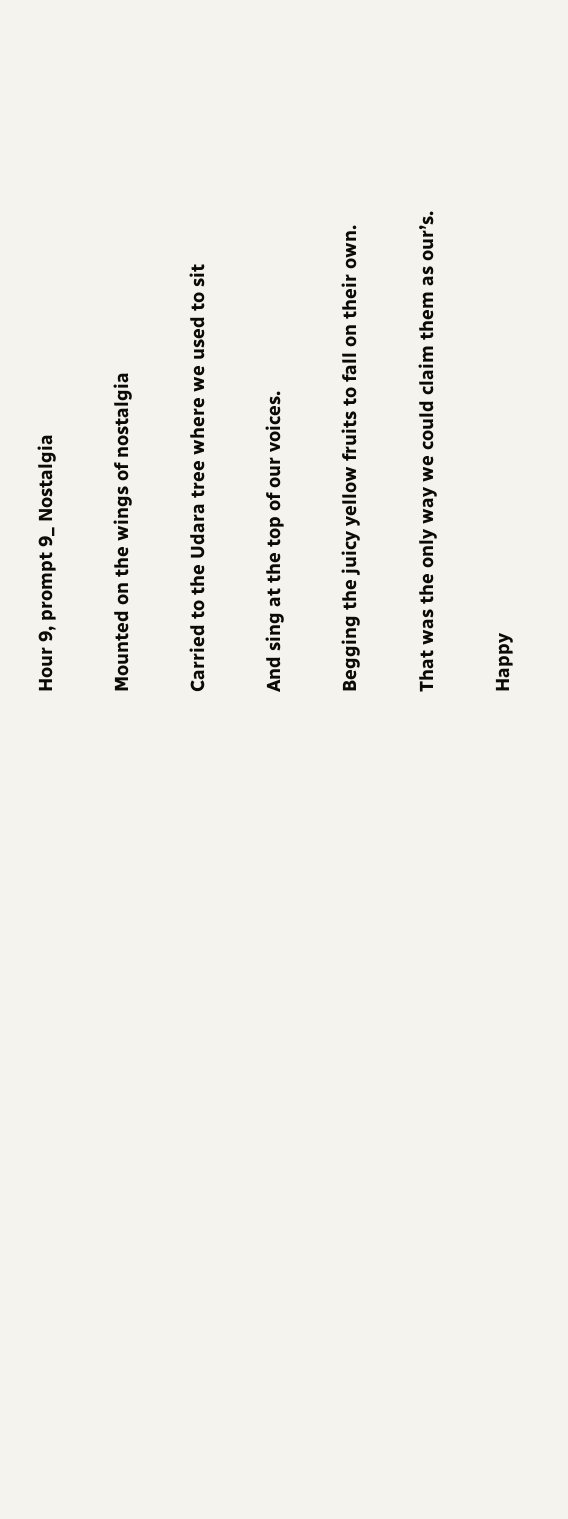Hour 9, prompt 9_ Nostalgia

Mounted on the wings of nostalgia

Carried to the Udara tree where we used to sit

And sing at the top of our voices.

Begging the juicy yellow fruits to fall on their own.

That was the only way we could claim them as our’s.

Happy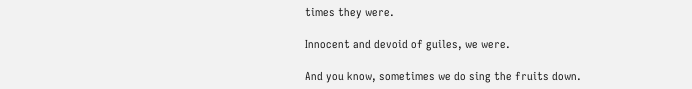times they were.

Innocent and devoid of guiles, we were.

And you know, sometimes we do sing the fruits down.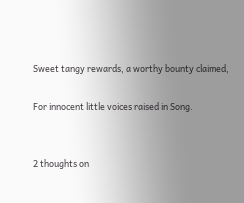Sweet tangy rewards, a worthy bounty claimed,

For innocent little voices raised in Song.


2 thoughts on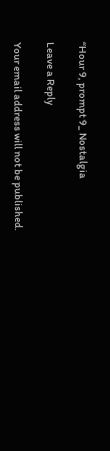“Hour 9, prompt 9_ Nostalgia

Leave a Reply

Your email address will not be published.